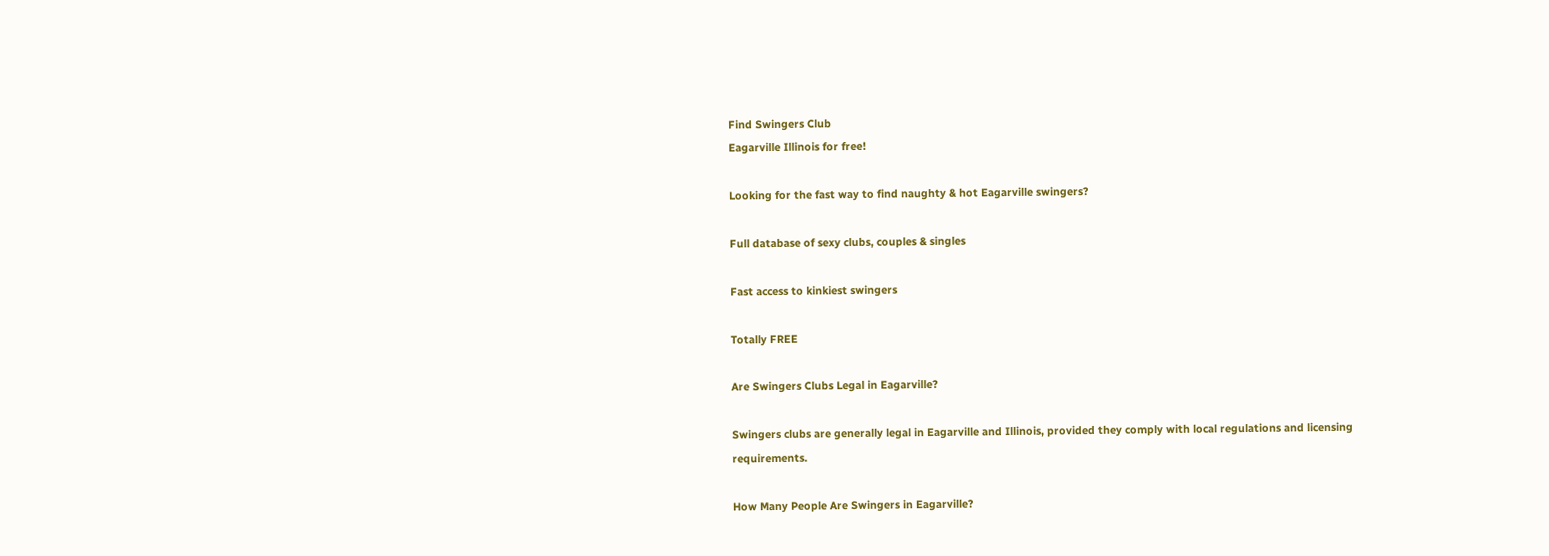Find Swingers Club
Eagarville Illinois for free!

Looking for the fast way to find naughty & hot Eagarville swingers?

Full database of sexy clubs, couples & singles

Fast access to kinkiest swingers

Totally FREE

Are Swingers Clubs Legal in Eagarville?

Swingers clubs are generally legal in Eagarville and Illinois, provided they comply with local regulations and licensing requirements.

How Many People Are Swingers in Eagarville?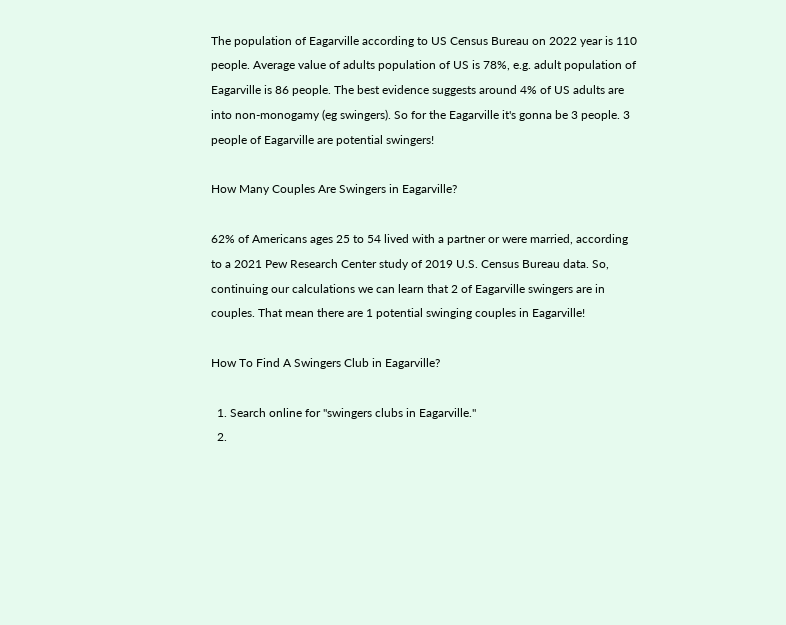The population of Eagarville according to US Census Bureau on 2022 year is 110 people. Average value of adults population of US is 78%, e.g. adult population of Eagarville is 86 people. The best evidence suggests around 4% of US adults are into non-monogamy (eg swingers). So for the Eagarville it's gonna be 3 people. 3 people of Eagarville are potential swingers!

How Many Couples Are Swingers in Eagarville?

62% of Americans ages 25 to 54 lived with a partner or were married, according to a 2021 Pew Research Center study of 2019 U.S. Census Bureau data. So, continuing our calculations we can learn that 2 of Eagarville swingers are in couples. That mean there are 1 potential swinging couples in Eagarville!

How To Find A Swingers Club in Eagarville?

  1. Search online for "swingers clubs in Eagarville."
  2.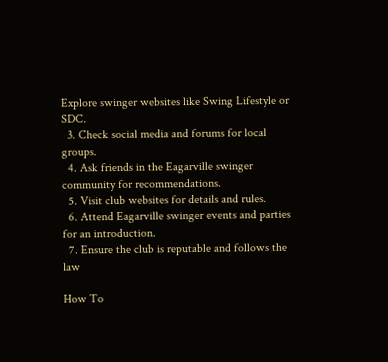Explore swinger websites like Swing Lifestyle or SDC.
  3. Check social media and forums for local groups.
  4. Ask friends in the Eagarville swinger community for recommendations.
  5. Visit club websites for details and rules.
  6. Attend Eagarville swinger events and parties for an introduction.
  7. Ensure the club is reputable and follows the law

How To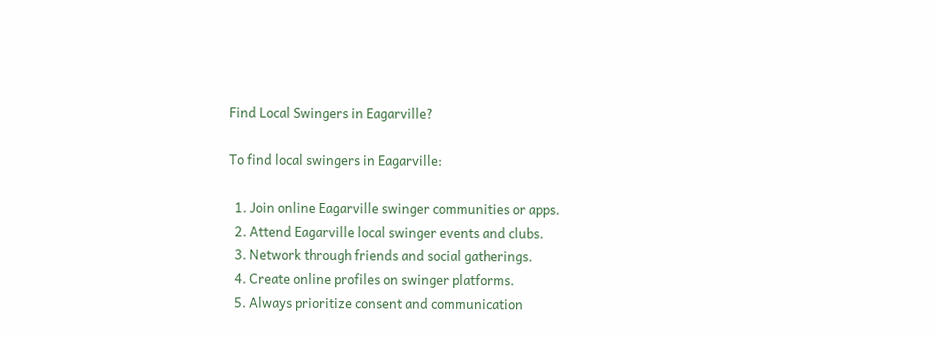Find Local Swingers in Eagarville?

To find local swingers in Eagarville:

  1. Join online Eagarville swinger communities or apps.
  2. Attend Eagarville local swinger events and clubs.
  3. Network through friends and social gatherings.
  4. Create online profiles on swinger platforms.
  5. Always prioritize consent and communication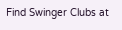Find Swinger Clubs at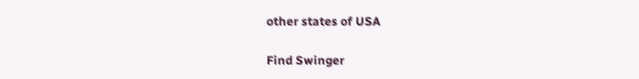other states of USA

Find Swinger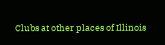Clubs at other places of Illinois